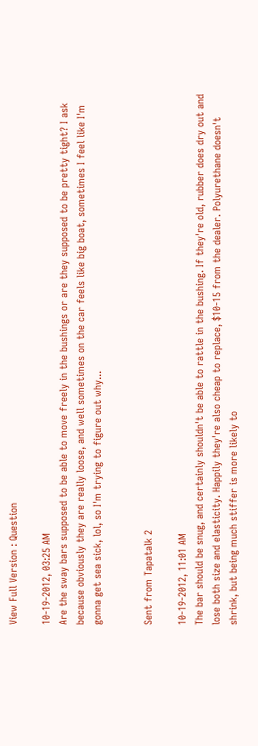View Full Version : Question

10-19-2012, 03:25 AM
Are the sway bars supposed to be able to move freely in the bushings or are they supposed to be pretty tight? I ask because obviously they are really loose, and well sometimes on the car feels like big boat, sometimes I feel like I'm gonna get sea sick, lol, so I'm trying to figure out why...


Sent from Tapatalk 2

10-19-2012, 11:01 AM
The bar should be snug, and certainly shouldn't be able to rattle in the bushing. If they're old, rubber does dry out and lose both size and elasticity. Happily they're also cheap to replace, $10-15 from the dealer. Polyurethane doesn't shrink, but being much stiffer is more likely to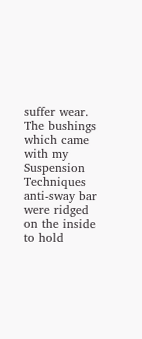suffer wear. The bushings which came with my Suspension Techniques anti-sway bar were ridged on the inside to hold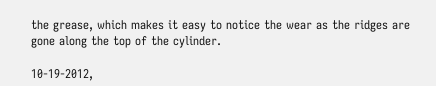the grease, which makes it easy to notice the wear as the ridges are gone along the top of the cylinder.

10-19-2012,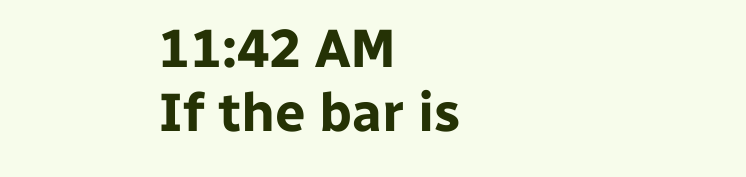11:42 AM
If the bar is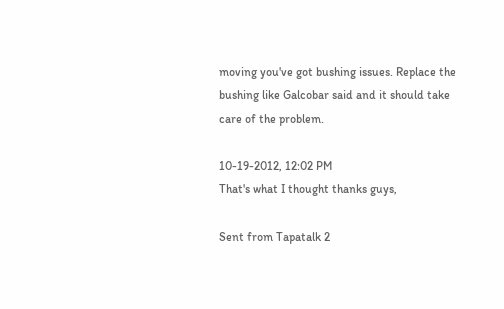moving you've got bushing issues. Replace the bushing like Galcobar said and it should take care of the problem.

10-19-2012, 12:02 PM
That's what I thought thanks guys,

Sent from Tapatalk 2